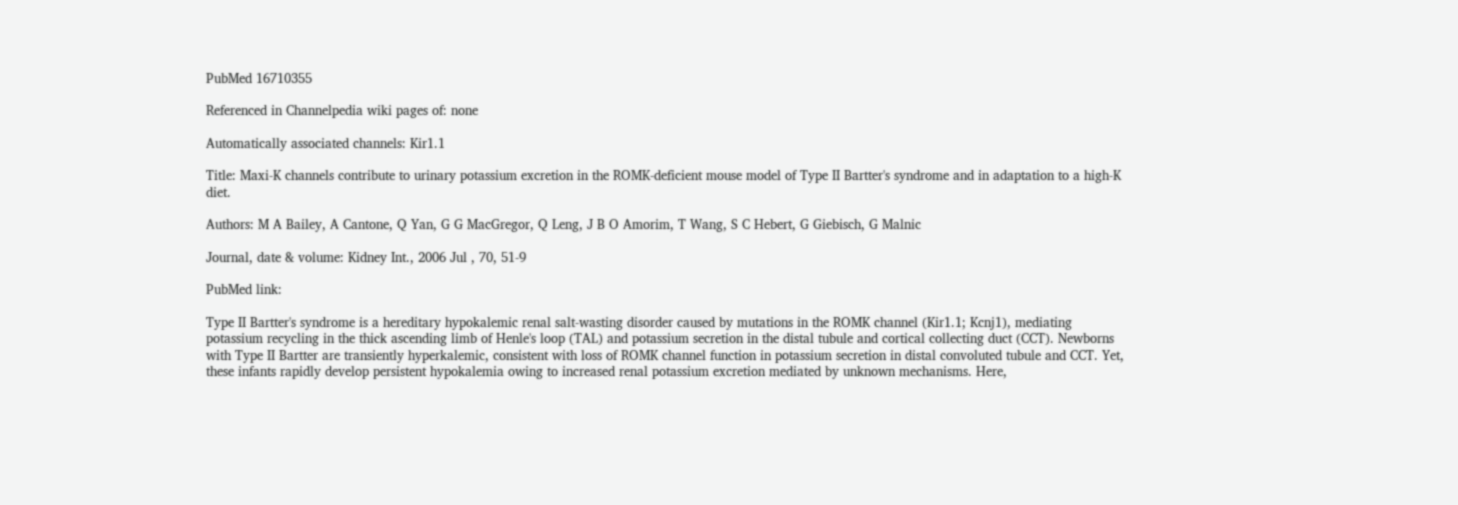PubMed 16710355

Referenced in Channelpedia wiki pages of: none

Automatically associated channels: Kir1.1

Title: Maxi-K channels contribute to urinary potassium excretion in the ROMK-deficient mouse model of Type II Bartter's syndrome and in adaptation to a high-K diet.

Authors: M A Bailey, A Cantone, Q Yan, G G MacGregor, Q Leng, J B O Amorim, T Wang, S C Hebert, G Giebisch, G Malnic

Journal, date & volume: Kidney Int., 2006 Jul , 70, 51-9

PubMed link:

Type II Bartter's syndrome is a hereditary hypokalemic renal salt-wasting disorder caused by mutations in the ROMK channel (Kir1.1; Kcnj1), mediating potassium recycling in the thick ascending limb of Henle's loop (TAL) and potassium secretion in the distal tubule and cortical collecting duct (CCT). Newborns with Type II Bartter are transiently hyperkalemic, consistent with loss of ROMK channel function in potassium secretion in distal convoluted tubule and CCT. Yet, these infants rapidly develop persistent hypokalemia owing to increased renal potassium excretion mediated by unknown mechanisms. Here,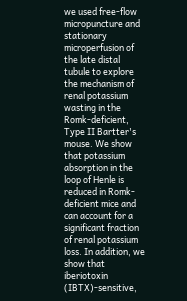we used free-flow micropuncture and stationary microperfusion of the late distal tubule to explore the mechanism of renal potassium wasting in the Romk-deficient, Type II Bartter's mouse. We show that potassium absorption in the loop of Henle is reduced in Romk-deficient mice and can account for a significant fraction of renal potassium loss. In addition, we show that iberiotoxin (IBTX)-sensitive,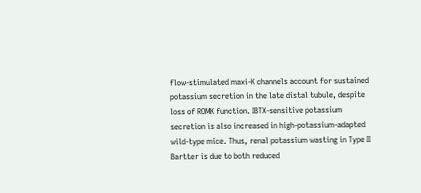flow-stimulated maxi-K channels account for sustained potassium secretion in the late distal tubule, despite loss of ROMK function. IBTX-sensitive potassium secretion is also increased in high-potassium-adapted wild-type mice. Thus, renal potassium wasting in Type II Bartter is due to both reduced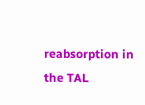reabsorption in the TAL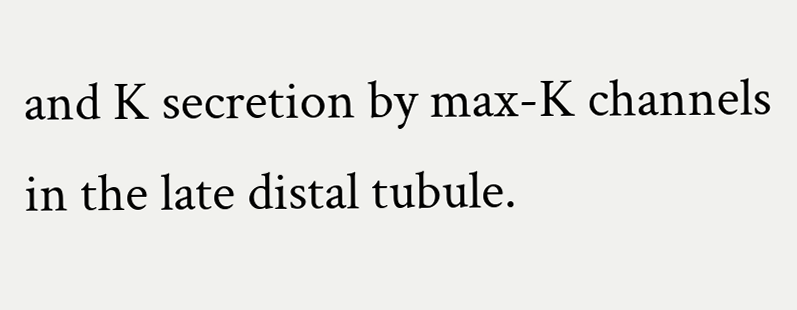and K secretion by max-K channels in the late distal tubule.